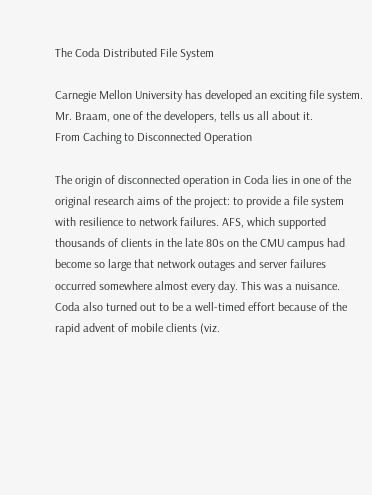The Coda Distributed File System

Carnegie Mellon University has developed an exciting file system. Mr. Braam, one of the developers, tells us all about it.
From Caching to Disconnected Operation

The origin of disconnected operation in Coda lies in one of the original research aims of the project: to provide a file system with resilience to network failures. AFS, which supported thousands of clients in the late 80s on the CMU campus had become so large that network outages and server failures occurred somewhere almost every day. This was a nuisance. Coda also turned out to be a well-timed effort because of the rapid advent of mobile clients (viz.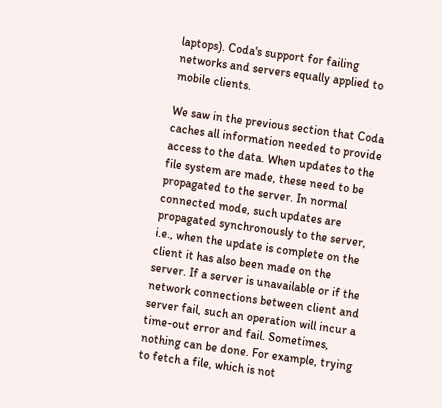laptops). Coda's support for failing networks and servers equally applied to mobile clients.

We saw in the previous section that Coda caches all information needed to provide access to the data. When updates to the file system are made, these need to be propagated to the server. In normal connected mode, such updates are propagated synchronously to the server, i.e., when the update is complete on the client it has also been made on the server. If a server is unavailable or if the network connections between client and server fail, such an operation will incur a time-out error and fail. Sometimes, nothing can be done. For example, trying to fetch a file, which is not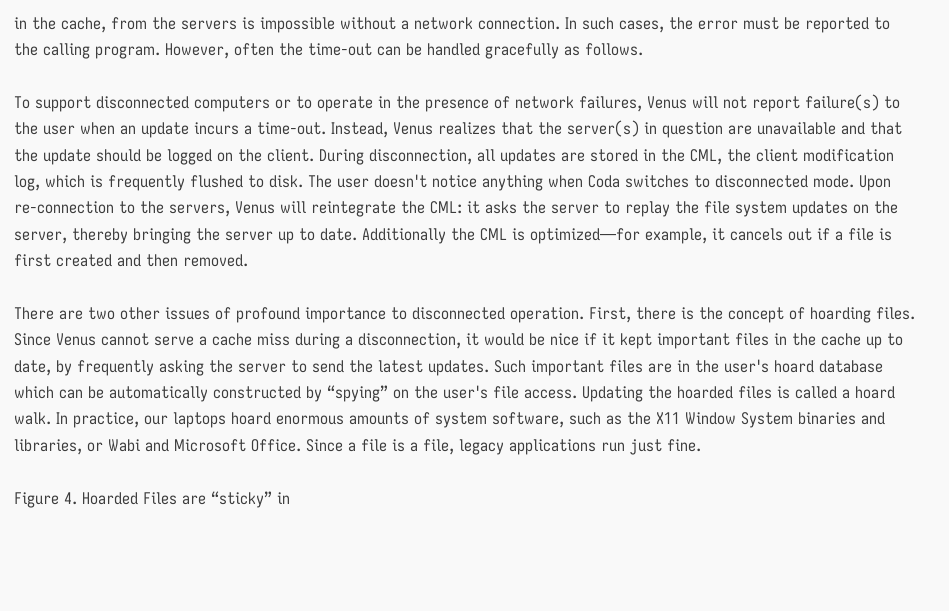in the cache, from the servers is impossible without a network connection. In such cases, the error must be reported to the calling program. However, often the time-out can be handled gracefully as follows.

To support disconnected computers or to operate in the presence of network failures, Venus will not report failure(s) to the user when an update incurs a time-out. Instead, Venus realizes that the server(s) in question are unavailable and that the update should be logged on the client. During disconnection, all updates are stored in the CML, the client modification log, which is frequently flushed to disk. The user doesn't notice anything when Coda switches to disconnected mode. Upon re-connection to the servers, Venus will reintegrate the CML: it asks the server to replay the file system updates on the server, thereby bringing the server up to date. Additionally the CML is optimized—for example, it cancels out if a file is first created and then removed.

There are two other issues of profound importance to disconnected operation. First, there is the concept of hoarding files. Since Venus cannot serve a cache miss during a disconnection, it would be nice if it kept important files in the cache up to date, by frequently asking the server to send the latest updates. Such important files are in the user's hoard database which can be automatically constructed by “spying” on the user's file access. Updating the hoarded files is called a hoard walk. In practice, our laptops hoard enormous amounts of system software, such as the X11 Window System binaries and libraries, or Wabi and Microsoft Office. Since a file is a file, legacy applications run just fine.

Figure 4. Hoarded Files are “sticky” in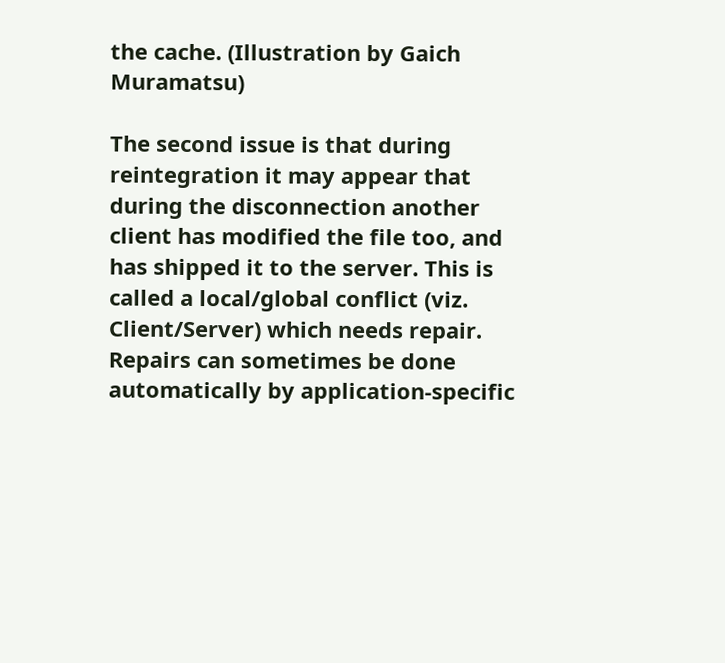the cache. (Illustration by Gaich Muramatsu)

The second issue is that during reintegration it may appear that during the disconnection another client has modified the file too, and has shipped it to the server. This is called a local/global conflict (viz. Client/Server) which needs repair. Repairs can sometimes be done automatically by application-specific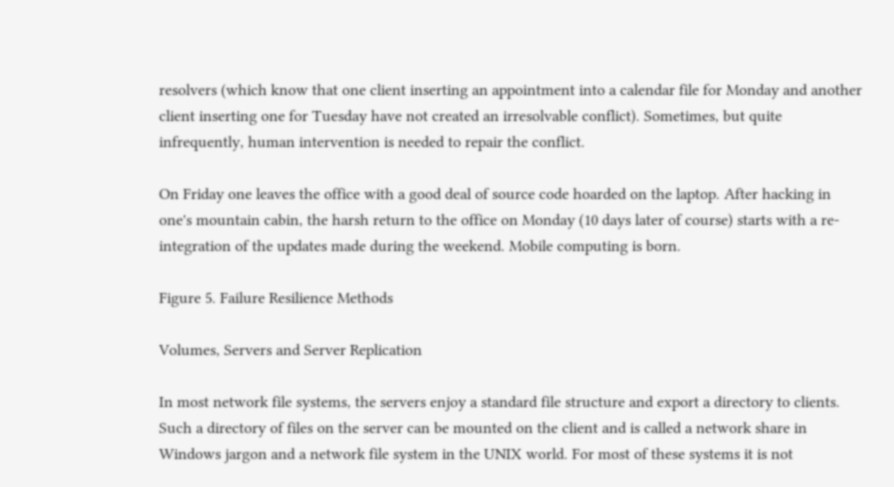resolvers (which know that one client inserting an appointment into a calendar file for Monday and another client inserting one for Tuesday have not created an irresolvable conflict). Sometimes, but quite infrequently, human intervention is needed to repair the conflict.

On Friday one leaves the office with a good deal of source code hoarded on the laptop. After hacking in one's mountain cabin, the harsh return to the office on Monday (10 days later of course) starts with a re-integration of the updates made during the weekend. Mobile computing is born.

Figure 5. Failure Resilience Methods

Volumes, Servers and Server Replication

In most network file systems, the servers enjoy a standard file structure and export a directory to clients. Such a directory of files on the server can be mounted on the client and is called a network share in Windows jargon and a network file system in the UNIX world. For most of these systems it is not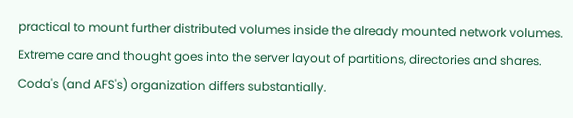practical to mount further distributed volumes inside the already mounted network volumes. Extreme care and thought goes into the server layout of partitions, directories and shares. Coda's (and AFS's) organization differs substantially.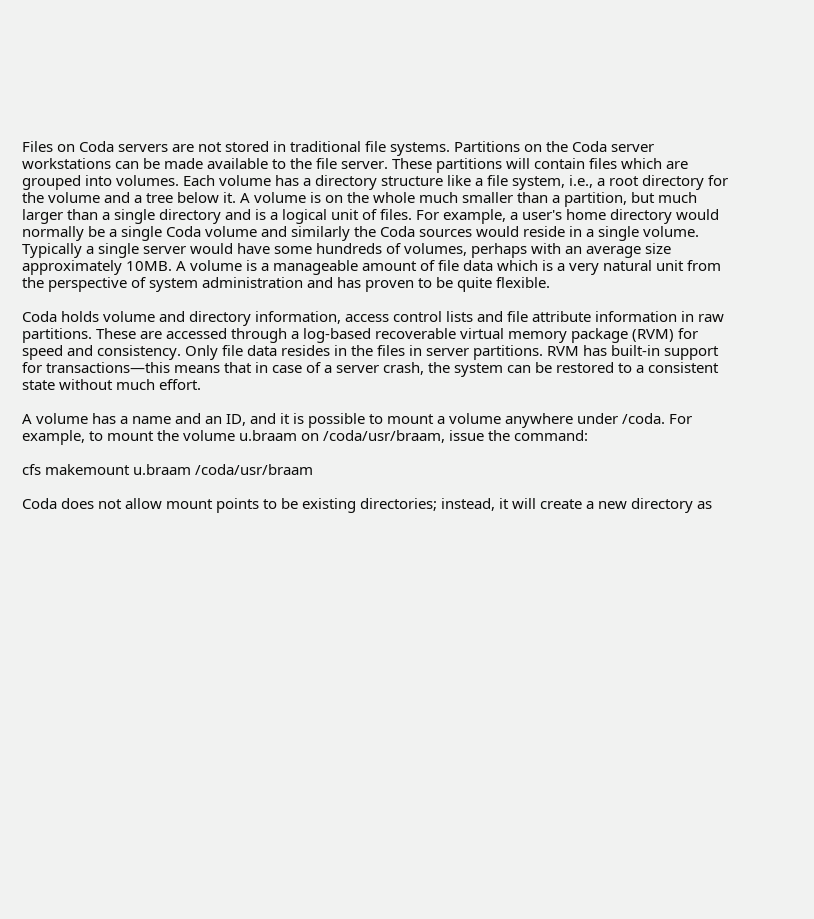Files on Coda servers are not stored in traditional file systems. Partitions on the Coda server workstations can be made available to the file server. These partitions will contain files which are grouped into volumes. Each volume has a directory structure like a file system, i.e., a root directory for the volume and a tree below it. A volume is on the whole much smaller than a partition, but much larger than a single directory and is a logical unit of files. For example, a user's home directory would normally be a single Coda volume and similarly the Coda sources would reside in a single volume. Typically a single server would have some hundreds of volumes, perhaps with an average size approximately 10MB. A volume is a manageable amount of file data which is a very natural unit from the perspective of system administration and has proven to be quite flexible.

Coda holds volume and directory information, access control lists and file attribute information in raw partitions. These are accessed through a log-based recoverable virtual memory package (RVM) for speed and consistency. Only file data resides in the files in server partitions. RVM has built-in support for transactions—this means that in case of a server crash, the system can be restored to a consistent state without much effort.

A volume has a name and an ID, and it is possible to mount a volume anywhere under /coda. For example, to mount the volume u.braam on /coda/usr/braam, issue the command:

cfs makemount u.braam /coda/usr/braam

Coda does not allow mount points to be existing directories; instead, it will create a new directory as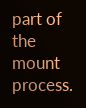part of the mount process.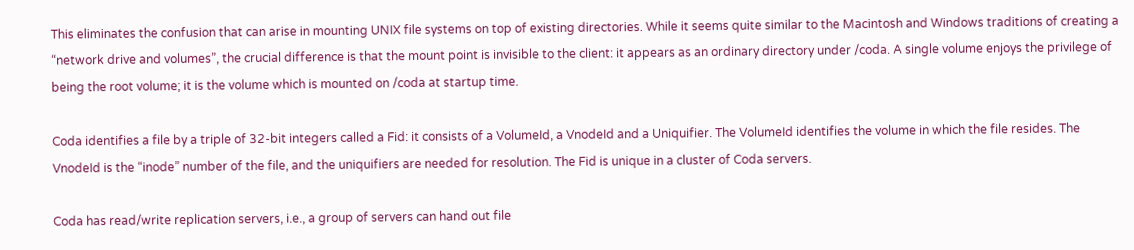This eliminates the confusion that can arise in mounting UNIX file systems on top of existing directories. While it seems quite similar to the Macintosh and Windows traditions of creating a “network drive and volumes”, the crucial difference is that the mount point is invisible to the client: it appears as an ordinary directory under /coda. A single volume enjoys the privilege of being the root volume; it is the volume which is mounted on /coda at startup time.

Coda identifies a file by a triple of 32-bit integers called a Fid: it consists of a VolumeId, a VnodeId and a Uniquifier. The VolumeId identifies the volume in which the file resides. The VnodeId is the “inode” number of the file, and the uniquifiers are needed for resolution. The Fid is unique in a cluster of Coda servers.

Coda has read/write replication servers, i.e., a group of servers can hand out file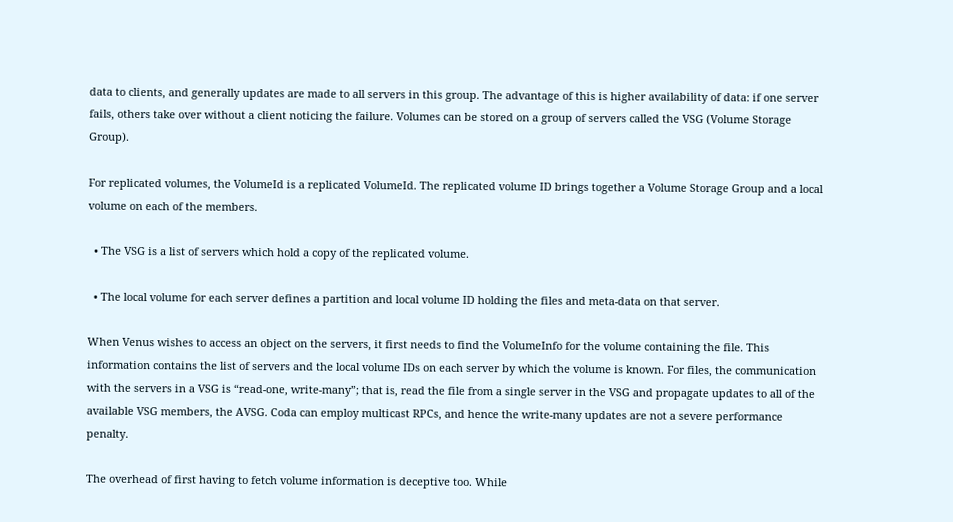data to clients, and generally updates are made to all servers in this group. The advantage of this is higher availability of data: if one server fails, others take over without a client noticing the failure. Volumes can be stored on a group of servers called the VSG (Volume Storage Group).

For replicated volumes, the VolumeId is a replicated VolumeId. The replicated volume ID brings together a Volume Storage Group and a local volume on each of the members.

  • The VSG is a list of servers which hold a copy of the replicated volume.

  • The local volume for each server defines a partition and local volume ID holding the files and meta-data on that server.

When Venus wishes to access an object on the servers, it first needs to find the VolumeInfo for the volume containing the file. This information contains the list of servers and the local volume IDs on each server by which the volume is known. For files, the communication with the servers in a VSG is “read-one, write-many”; that is, read the file from a single server in the VSG and propagate updates to all of the available VSG members, the AVSG. Coda can employ multicast RPCs, and hence the write-many updates are not a severe performance penalty.

The overhead of first having to fetch volume information is deceptive too. While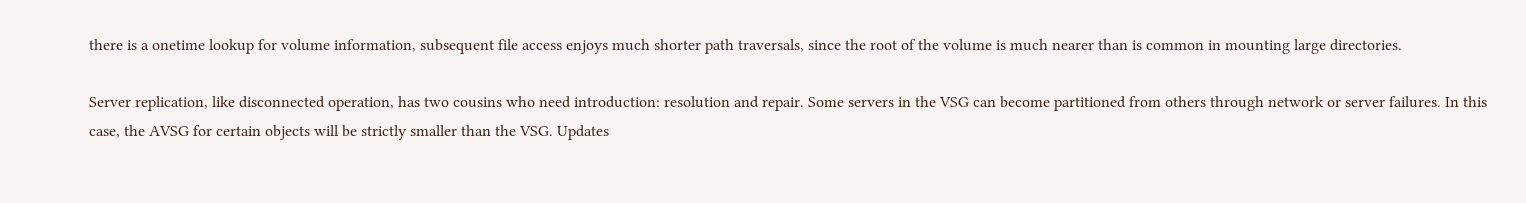there is a onetime lookup for volume information, subsequent file access enjoys much shorter path traversals, since the root of the volume is much nearer than is common in mounting large directories.

Server replication, like disconnected operation, has two cousins who need introduction: resolution and repair. Some servers in the VSG can become partitioned from others through network or server failures. In this case, the AVSG for certain objects will be strictly smaller than the VSG. Updates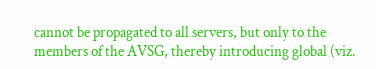cannot be propagated to all servers, but only to the members of the AVSG, thereby introducing global (viz.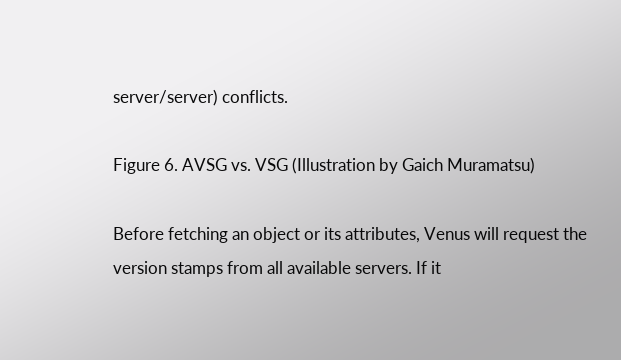server/server) conflicts.

Figure 6. AVSG vs. VSG (Illustration by Gaich Muramatsu)

Before fetching an object or its attributes, Venus will request the version stamps from all available servers. If it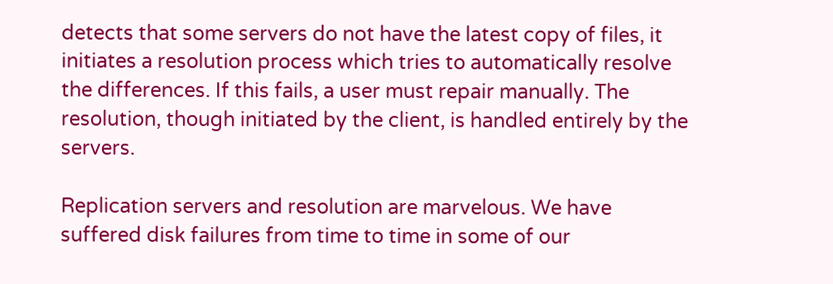detects that some servers do not have the latest copy of files, it initiates a resolution process which tries to automatically resolve the differences. If this fails, a user must repair manually. The resolution, though initiated by the client, is handled entirely by the servers.

Replication servers and resolution are marvelous. We have suffered disk failures from time to time in some of our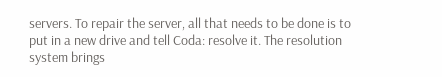servers. To repair the server, all that needs to be done is to put in a new drive and tell Coda: resolve it. The resolution system brings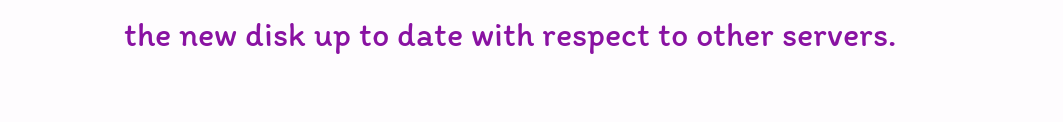the new disk up to date with respect to other servers.